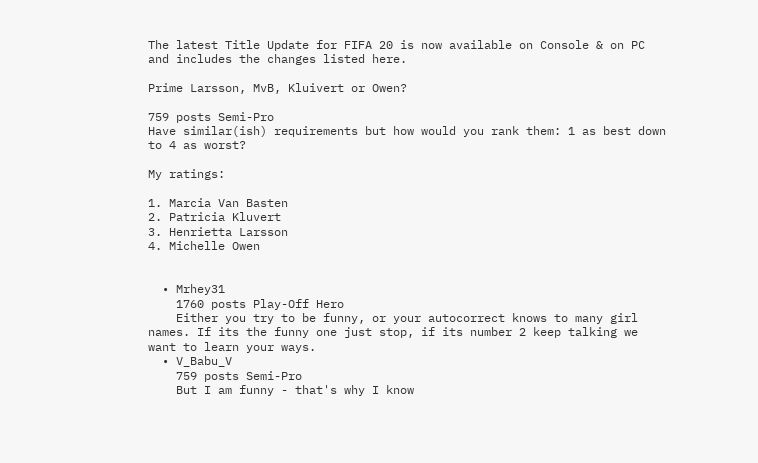The latest Title Update for FIFA 20 is now available on Console & on PC and includes the changes listed here.

Prime Larsson, MvB, Kluivert or Owen?

759 posts Semi-Pro
Have similar(ish) requirements but how would you rank them: 1 as best down to 4 as worst?

My ratings:

1. Marcia Van Basten
2. Patricia Kluvert
3. Henrietta Larsson
4. Michelle Owen


  • Mrhey31
    1760 posts Play-Off Hero
    Either you try to be funny, or your autocorrect knows to many girl names. If its the funny one just stop, if its number 2 keep talking we want to learn your ways.
  • V_Babu_V
    759 posts Semi-Pro
    But I am funny - that's why I know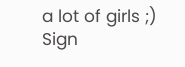a lot of girls ;)
Sign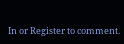In or Register to comment.